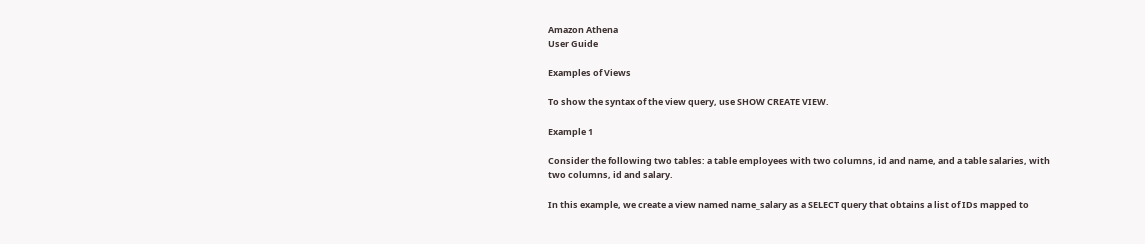Amazon Athena
User Guide

Examples of Views

To show the syntax of the view query, use SHOW CREATE VIEW.

Example 1

Consider the following two tables: a table employees with two columns, id and name, and a table salaries, with two columns, id and salary.

In this example, we create a view named name_salary as a SELECT query that obtains a list of IDs mapped to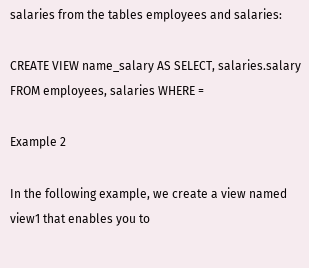salaries from the tables employees and salaries:

CREATE VIEW name_salary AS SELECT, salaries.salary FROM employees, salaries WHERE =

Example 2

In the following example, we create a view named view1 that enables you to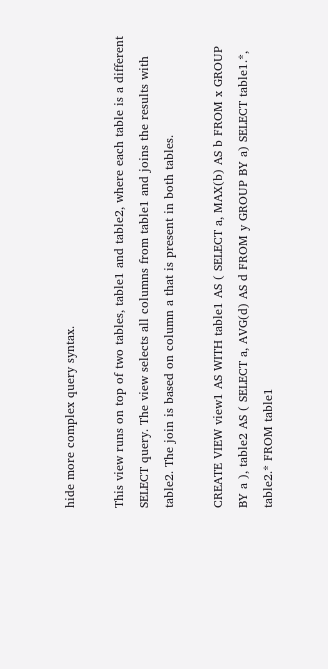hide more complex query syntax.

This view runs on top of two tables, table1 and table2, where each table is a different SELECT query. The view selects all columns from table1 and joins the results with table2. The join is based on column a that is present in both tables.

CREATE VIEW view1 AS WITH table1 AS ( SELECT a, MAX(b) AS b FROM x GROUP BY a ), table2 AS ( SELECT a, AVG(d) AS d FROM y GROUP BY a) SELECT table1.*, table2.* FROM table1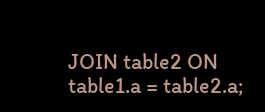JOIN table2 ON table1.a = table2.a;